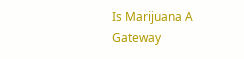Is Marijuana A Gateway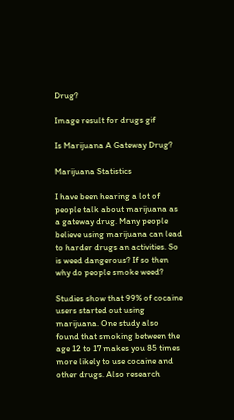Drug?

Image result for drugs gif

Is Marijuana A Gateway Drug?

Marijuana Statistics

I have been hearing a lot of people talk about marijuana as a gateway drug. Many people believe using marijuana can lead to harder drugs an activities. So is weed dangerous? If so then why do people smoke weed?

Studies show that 99% of cocaine users started out using marijuana. One study also found that smoking between the age 12 to 17 makes you 85 times more likely to use cocaine and other drugs. Also research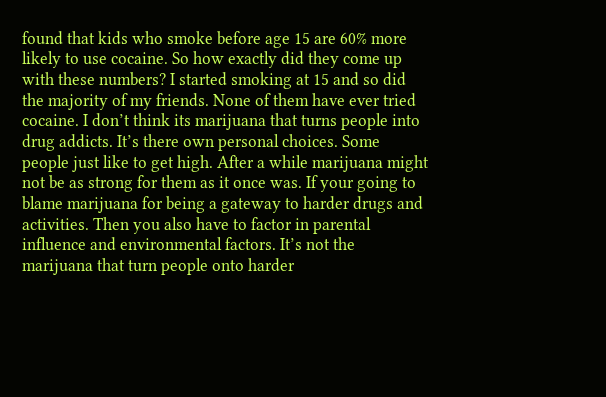found that kids who smoke before age 15 are 60% more likely to use cocaine. So how exactly did they come up with these numbers? I started smoking at 15 and so did the majority of my friends. None of them have ever tried cocaine. I don’t think its marijuana that turns people into drug addicts. It’s there own personal choices. Some people just like to get high. After a while marijuana might not be as strong for them as it once was. If your going to blame marijuana for being a gateway to harder drugs and activities. Then you also have to factor in parental influence and environmental factors. It’s not the marijuana that turn people onto harder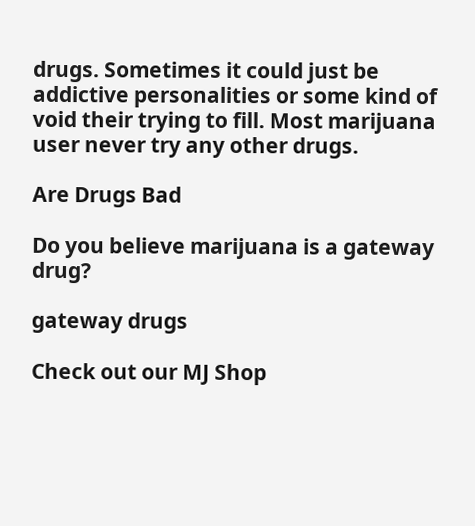drugs. Sometimes it could just be addictive personalities or some kind of void their trying to fill. Most marijuana user never try any other drugs.

Are Drugs Bad

Do you believe marijuana is a gateway drug?

gateway drugs

Check out our MJ Shop